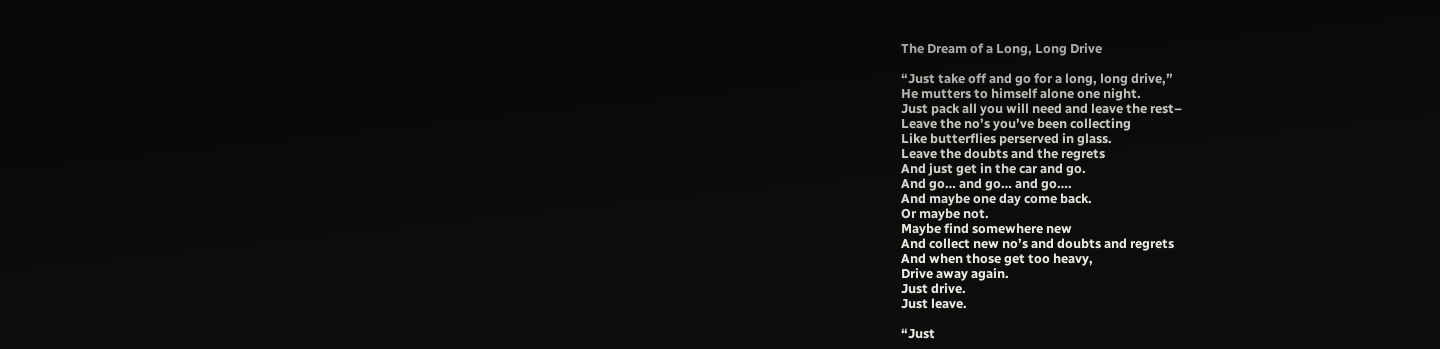The Dream of a Long, Long Drive

“Just take off and go for a long, long drive,”
He mutters to himself alone one night.
Just pack all you will need and leave the rest–
Leave the no’s you’ve been collecting
Like butterflies perserved in glass.
Leave the doubts and the regrets
And just get in the car and go.
And go… and go… and go….
And maybe one day come back.
Or maybe not.
Maybe find somewhere new
And collect new no’s and doubts and regrets
And when those get too heavy,
Drive away again.
Just drive.
Just leave.

“Just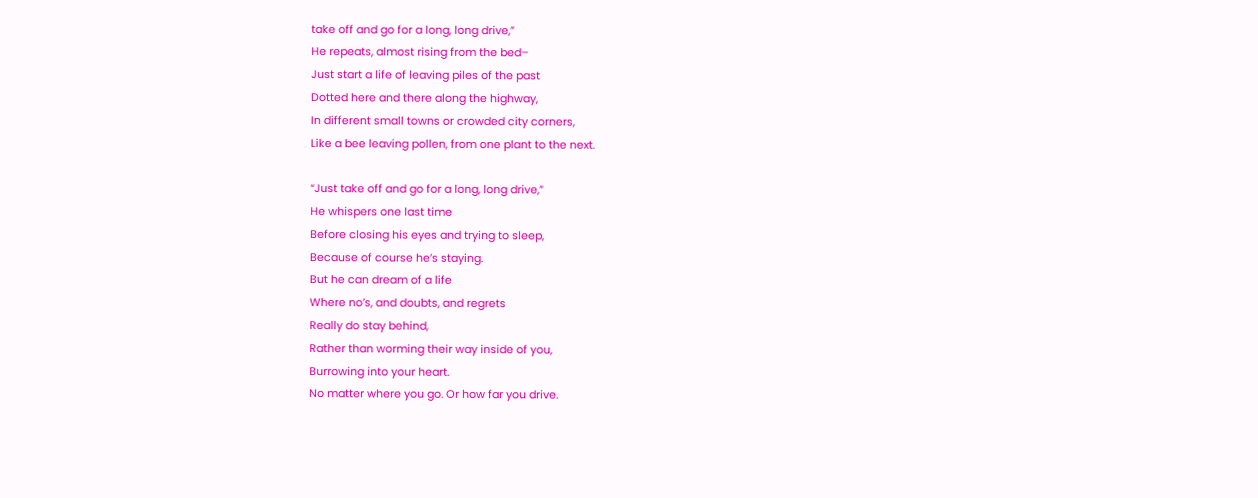take off and go for a long, long drive,”
He repeats, almost rising from the bed–
Just start a life of leaving piles of the past
Dotted here and there along the highway,
In different small towns or crowded city corners,
Like a bee leaving pollen, from one plant to the next.

“Just take off and go for a long, long drive,”
He whispers one last time
Before closing his eyes and trying to sleep,
Because of course he’s staying.
But he can dream of a life
Where no’s, and doubts, and regrets
Really do stay behind,
Rather than worming their way inside of you,
Burrowing into your heart.
No matter where you go. Or how far you drive.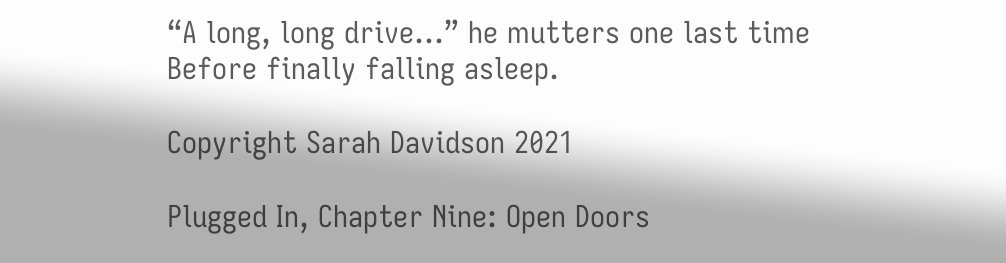“A long, long drive…” he mutters one last time
Before finally falling asleep.

Copyright Sarah Davidson 2021

Plugged In, Chapter Nine: Open Doors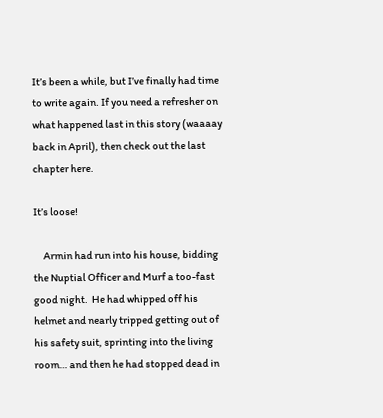It’s been a while, but I’ve finally had time to write again. If you need a refresher on what happened last in this story (waaaay back in April), then check out the last chapter here.

It’s loose!

     Armin had run into his house, bidding the Nuptial Officer and Murf a too-fast good night.  He had whipped off his helmet and nearly tripped getting out of his safety suit, sprinting into the living room… and then he had stopped dead in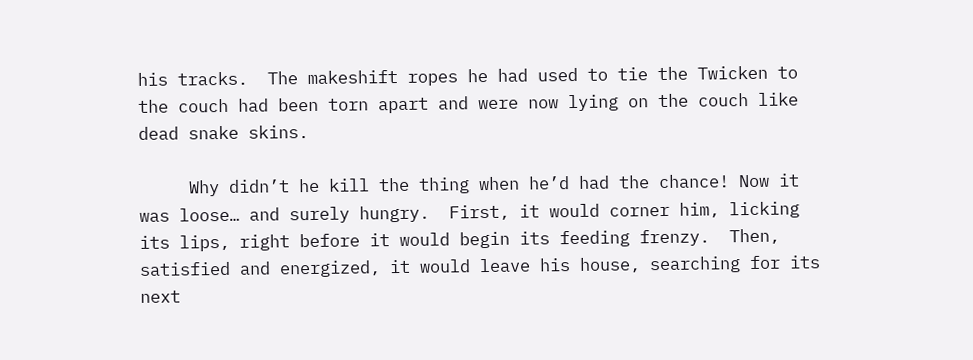his tracks.  The makeshift ropes he had used to tie the Twicken to the couch had been torn apart and were now lying on the couch like dead snake skins.

     Why didn’t he kill the thing when he’d had the chance! Now it was loose… and surely hungry.  First, it would corner him, licking its lips, right before it would begin its feeding frenzy.  Then, satisfied and energized, it would leave his house, searching for its next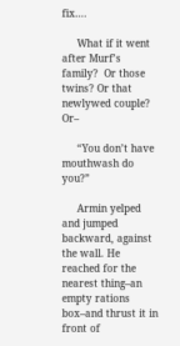fix….

     What if it went after Murf’s family?  Or those twins? Or that newlywed couple?  Or–

     “You don’t have mouthwash do you?”

     Armin yelped and jumped backward, against the wall. He reached for the nearest thing–an empty rations box–and thrust it in front of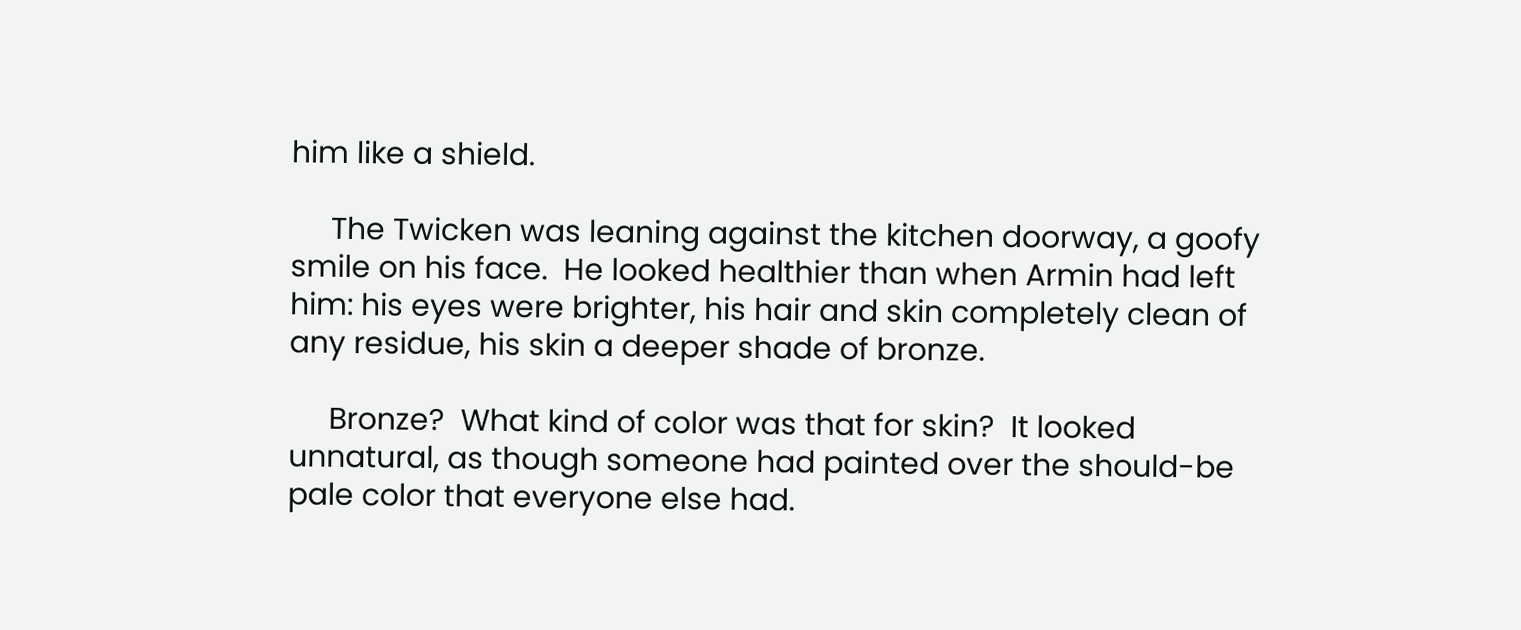him like a shield.

     The Twicken was leaning against the kitchen doorway, a goofy smile on his face.  He looked healthier than when Armin had left him: his eyes were brighter, his hair and skin completely clean of any residue, his skin a deeper shade of bronze.

     Bronze?  What kind of color was that for skin?  It looked unnatural, as though someone had painted over the should-be pale color that everyone else had.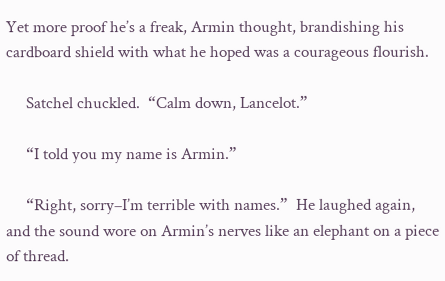Yet more proof he’s a freak, Armin thought, brandishing his cardboard shield with what he hoped was a courageous flourish.

     Satchel chuckled.  “Calm down, Lancelot.”

     “I told you my name is Armin.”

     “Right, sorry–I’m terrible with names.”  He laughed again, and the sound wore on Armin’s nerves like an elephant on a piece of thread.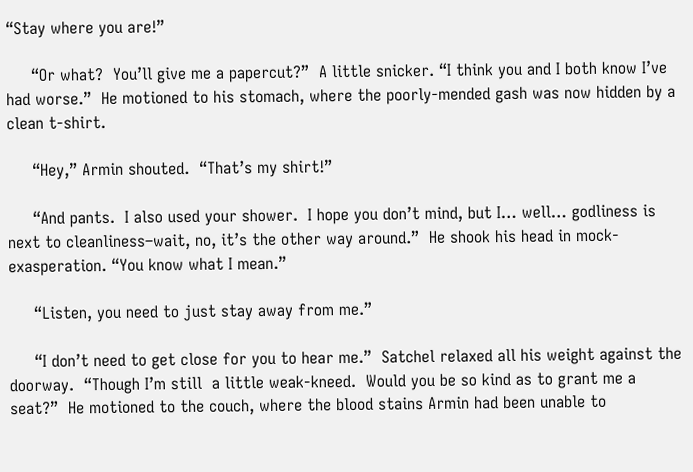“Stay where you are!”

     “Or what?  You’ll give me a papercut?”  A little snicker. “I think you and I both know I’ve had worse.”  He motioned to his stomach, where the poorly-mended gash was now hidden by a clean t-shirt.

     “Hey,” Armin shouted.  “That’s my shirt!”

     “And pants.  I also used your shower.  I hope you don’t mind, but I… well… godliness is next to cleanliness–wait, no, it’s the other way around.”  He shook his head in mock-exasperation. “You know what I mean.”

     “Listen, you need to just stay away from me.”

     “I don’t need to get close for you to hear me.”  Satchel relaxed all his weight against the doorway.  “Though I’m still  a little weak-kneed.  Would you be so kind as to grant me a seat?”  He motioned to the couch, where the blood stains Armin had been unable to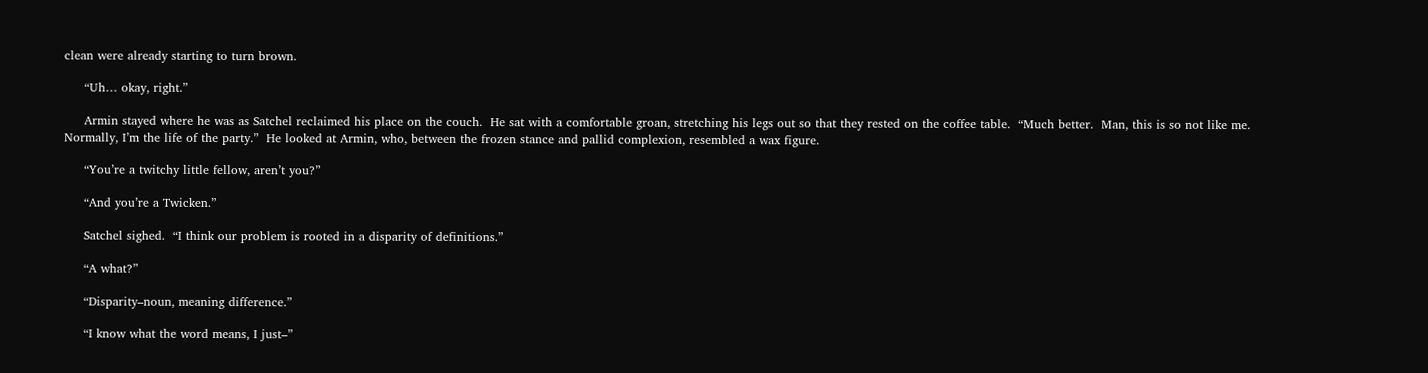clean were already starting to turn brown.

     “Uh… okay, right.”

     Armin stayed where he was as Satchel reclaimed his place on the couch.  He sat with a comfortable groan, stretching his legs out so that they rested on the coffee table.  “Much better.  Man, this is so not like me.  Normally, I’m the life of the party.”  He looked at Armin, who, between the frozen stance and pallid complexion, resembled a wax figure.

     “You’re a twitchy little fellow, aren’t you?”

     “And you’re a Twicken.”

     Satchel sighed.  “I think our problem is rooted in a disparity of definitions.”

     “A what?”

     “Disparity–noun, meaning difference.”

     “I know what the word means, I just–”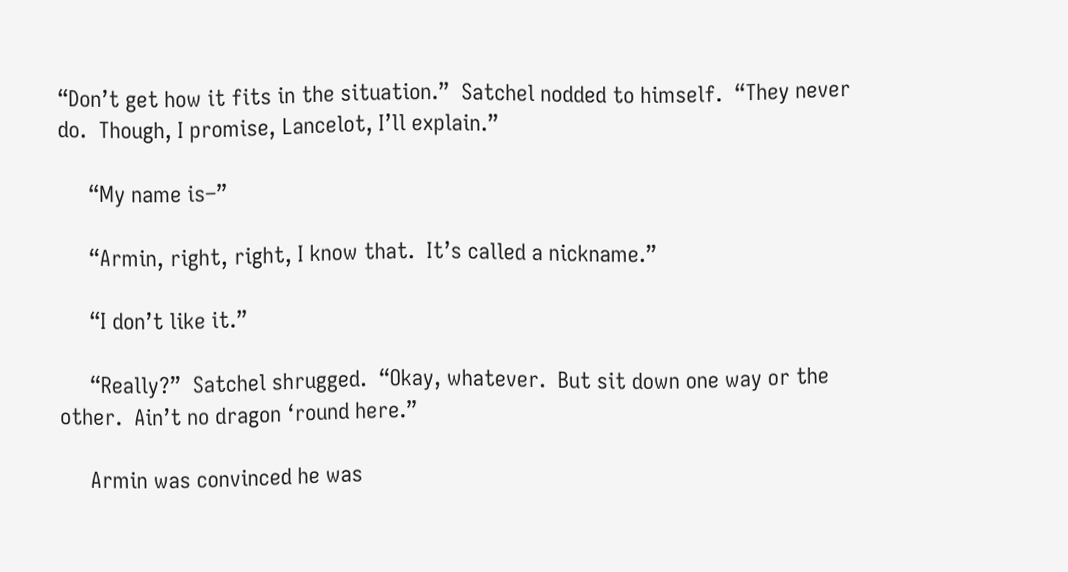“Don’t get how it fits in the situation.”  Satchel nodded to himself.  “They never do.  Though, I promise, Lancelot, I’ll explain.”

     “My name is–”

     “Armin, right, right, I know that.  It’s called a nickname.”

     “I don’t like it.”

     “Really?”  Satchel shrugged.  “Okay, whatever.  But sit down one way or the other.  Ain’t no dragon ‘round here.”

     Armin was convinced he was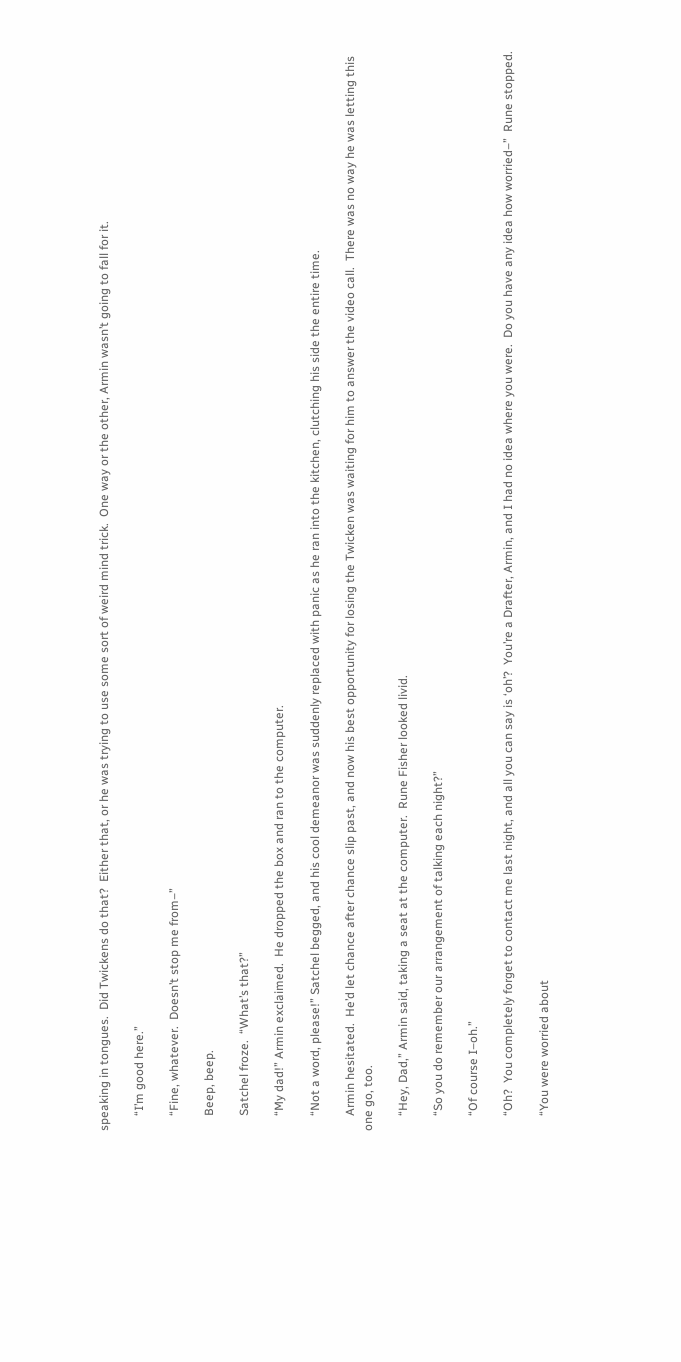speaking in tongues.  Did Twickens do that?  Either that, or he was trying to use some sort of weird mind trick.  One way or the other, Armin wasn’t going to fall for it.

     “I’m good here.”

     “Fine, whatever.  Doesn’t stop me from–”

     Beep, beep.

     Satchel froze.  “What’s that?”

     “My dad!” Armin exclaimed.  He dropped the box and ran to the computer.

     “Not a word, please!” Satchel begged, and his cool demeanor was suddenly replaced with panic as he ran into the kitchen, clutching his side the entire time.

     Armin hesitated.  He’d let chance after chance slip past, and now his best opportunity for losing the Twicken was waiting for him to answer the video call.  There was no way he was letting this one go, too.

     “Hey, Dad,” Armin said, taking a seat at the computer.  Rune Fisher looked livid.

     “So you do remember our arrangement of talking each night?”

     “Of course I–oh.”

     “Oh?  You completely forget to contact me last night, and all you can say is ‘oh’?  You’re a Drafter, Armin, and I had no idea where you were.  Do you have any idea how worried–”  Rune stopped.

     “You were worried about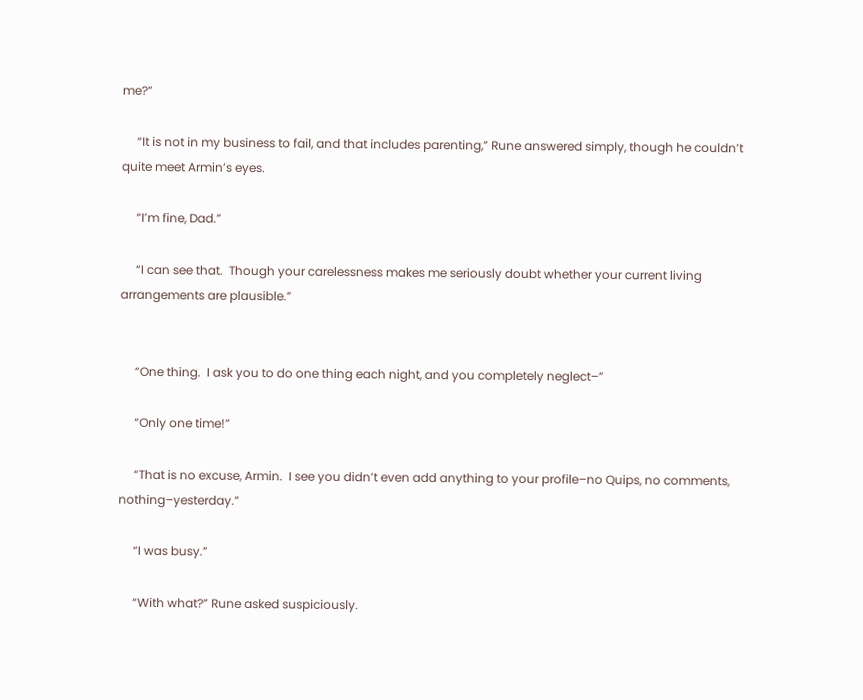me?”

     “It is not in my business to fail, and that includes parenting,” Rune answered simply, though he couldn’t quite meet Armin’s eyes.

     “I’m fine, Dad.”

     “I can see that.  Though your carelessness makes me seriously doubt whether your current living arrangements are plausible.”


     “One thing.  I ask you to do one thing each night, and you completely neglect–”

     “Only one time!”

     “That is no excuse, Armin.  I see you didn’t even add anything to your profile–no Quips, no comments, nothing–yesterday.”

     “I was busy.”

     “With what?” Rune asked suspiciously.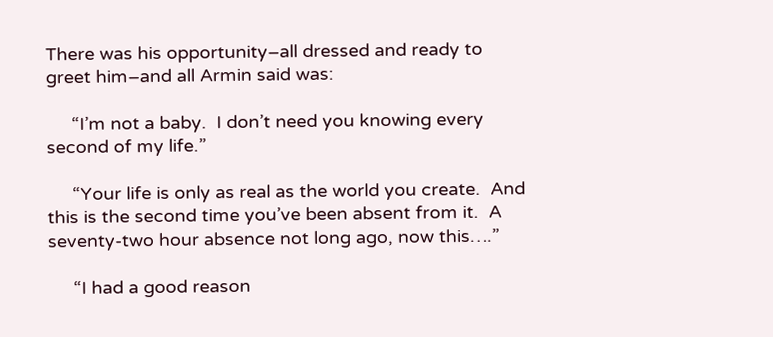There was his opportunity–all dressed and ready to greet him–and all Armin said was:

     “I’m not a baby.  I don’t need you knowing every second of my life.”

     “Your life is only as real as the world you create.  And this is the second time you’ve been absent from it.  A seventy-two hour absence not long ago, now this….”

     “I had a good reason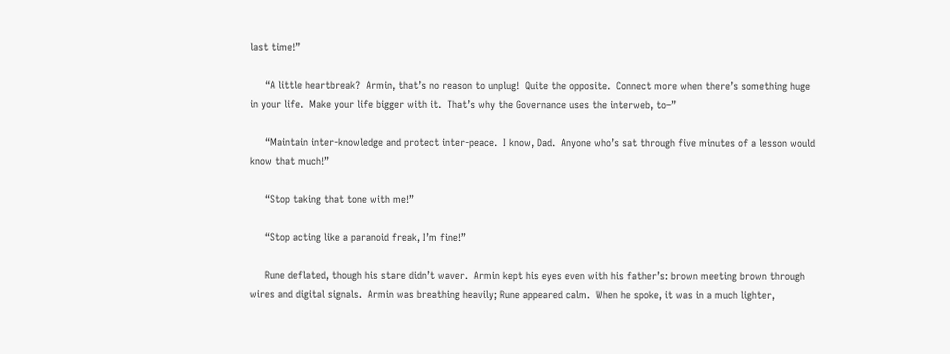last time!”

     “A little heartbreak?  Armin, that’s no reason to unplug!  Quite the opposite.  Connect more when there’s something huge in your life.  Make your life bigger with it.  That’s why the Governance uses the interweb, to–”

     “Maintain inter-knowledge and protect inter-peace.  I know, Dad.  Anyone who’s sat through five minutes of a lesson would know that much!”

     “Stop taking that tone with me!”

     “Stop acting like a paranoid freak, I’m fine!”

     Rune deflated, though his stare didn’t waver.  Armin kept his eyes even with his father’s: brown meeting brown through wires and digital signals.  Armin was breathing heavily; Rune appeared calm.  When he spoke, it was in a much lighter,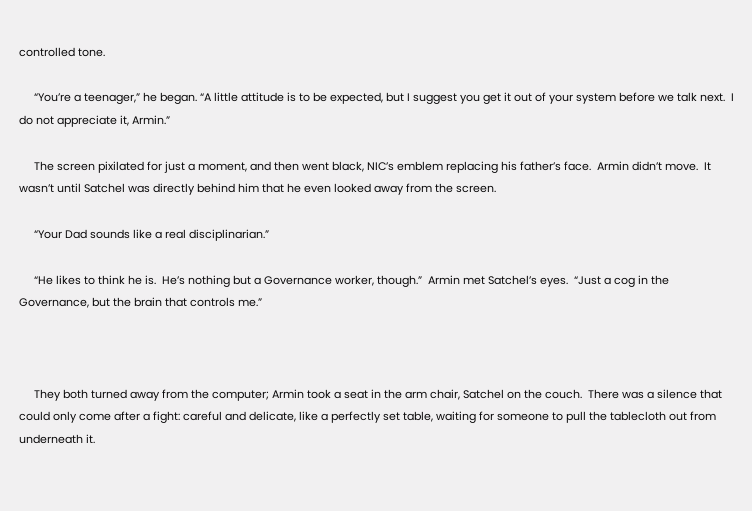controlled tone.

     “You’re a teenager,” he began. “A little attitude is to be expected, but I suggest you get it out of your system before we talk next.  I do not appreciate it, Armin.”

     The screen pixilated for just a moment, and then went black, NIC’s emblem replacing his father’s face.  Armin didn’t move.  It wasn’t until Satchel was directly behind him that he even looked away from the screen.

     “Your Dad sounds like a real disciplinarian.”

     “He likes to think he is.  He’s nothing but a Governance worker, though.”  Armin met Satchel’s eyes.  “Just a cog in the Governance, but the brain that controls me.”



     They both turned away from the computer; Armin took a seat in the arm chair, Satchel on the couch.  There was a silence that could only come after a fight: careful and delicate, like a perfectly set table, waiting for someone to pull the tablecloth out from underneath it.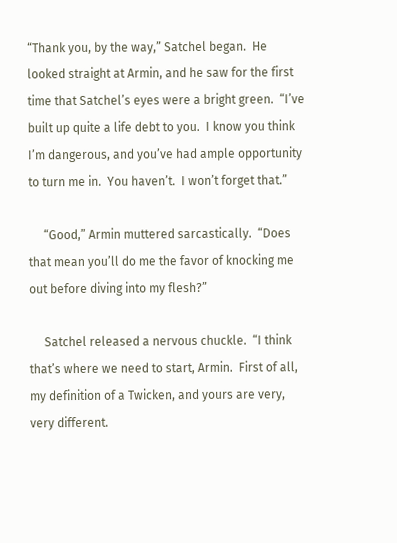“Thank you, by the way,” Satchel began.  He looked straight at Armin, and he saw for the first time that Satchel’s eyes were a bright green.  “I’ve built up quite a life debt to you.  I know you think I’m dangerous, and you’ve had ample opportunity to turn me in.  You haven’t.  I won’t forget that.”

     “Good,” Armin muttered sarcastically.  “Does that mean you’ll do me the favor of knocking me out before diving into my flesh?”

     Satchel released a nervous chuckle.  “I think that’s where we need to start, Armin.  First of all, my definition of a Twicken, and yours are very, very different.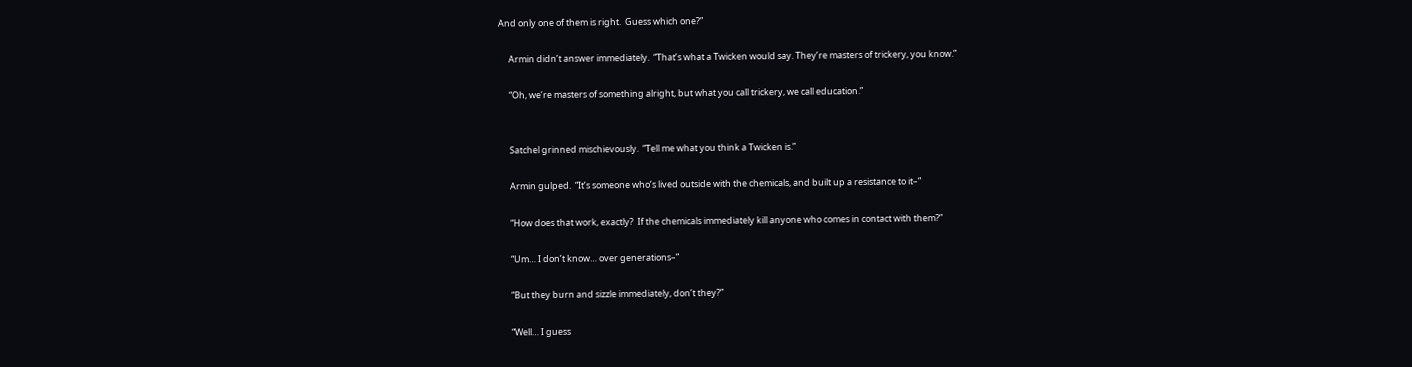And only one of them is right.  Guess which one?”

     Armin didn’t answer immediately.  “That’s what a Twicken would say. They’re masters of trickery, you know.”

     “Oh, we’re masters of something alright, but what you call trickery, we call education.”


     Satchel grinned mischievously.  “Tell me what you think a Twicken is.”

     Armin gulped.  “It’s someone who’s lived outside with the chemicals, and built up a resistance to it–”

     “How does that work, exactly?  If the chemicals immediately kill anyone who comes in contact with them?”

     “Um… I don’t know… over generations–”

     “But they burn and sizzle immediately, don’t they?”

     “Well… I guess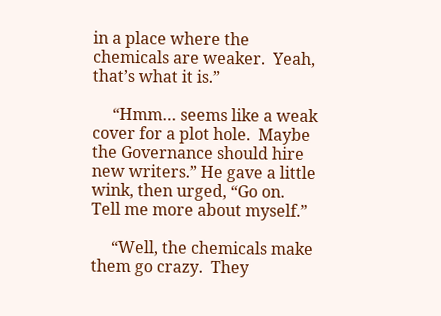in a place where the chemicals are weaker.  Yeah, that’s what it is.”

     “Hmm… seems like a weak cover for a plot hole.  Maybe the Governance should hire new writers.” He gave a little wink, then urged, “Go on.  Tell me more about myself.”

     “Well, the chemicals make them go crazy.  They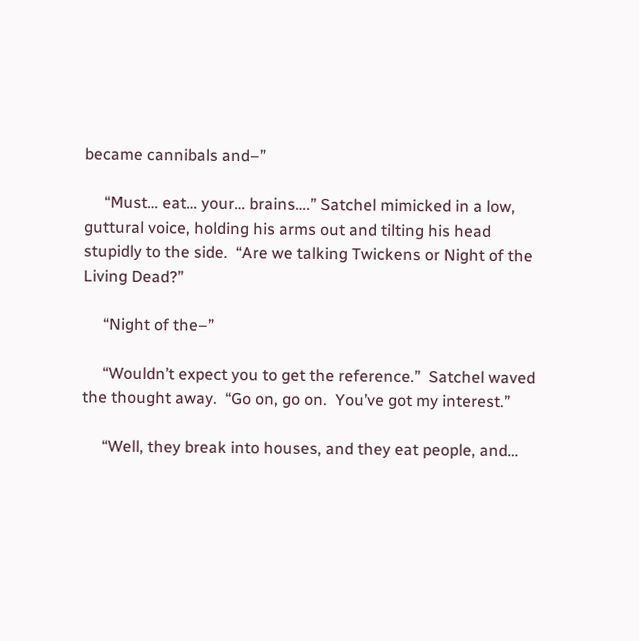became cannibals and–”

     “Must… eat… your… brains….” Satchel mimicked in a low, guttural voice, holding his arms out and tilting his head stupidly to the side.  “Are we talking Twickens or Night of the Living Dead?”

     “Night of the–”

     “Wouldn’t expect you to get the reference.”  Satchel waved the thought away.  “Go on, go on.  You’ve got my interest.”

     “Well, they break into houses, and they eat people, and…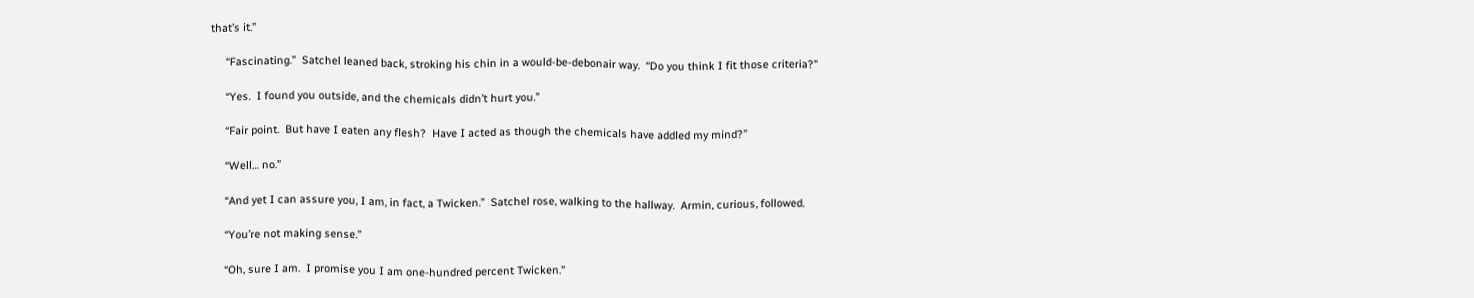that’s it.”

     “Fascinating.”  Satchel leaned back, stroking his chin in a would-be-debonair way.  “Do you think I fit those criteria?”

     “Yes.  I found you outside, and the chemicals didn’t hurt you.”

     “Fair point.  But have I eaten any flesh?  Have I acted as though the chemicals have addled my mind?”

     “Well… no.”

     “And yet I can assure you, I am, in fact, a Twicken.”  Satchel rose, walking to the hallway.  Armin, curious, followed.

     “You’re not making sense.”

     “Oh, sure I am.  I promise you I am one-hundred percent Twicken.”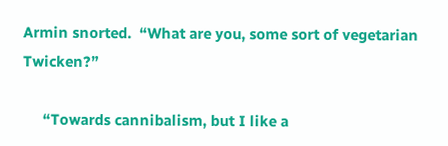Armin snorted.  “What are you, some sort of vegetarian Twicken?”

     “Towards cannibalism, but I like a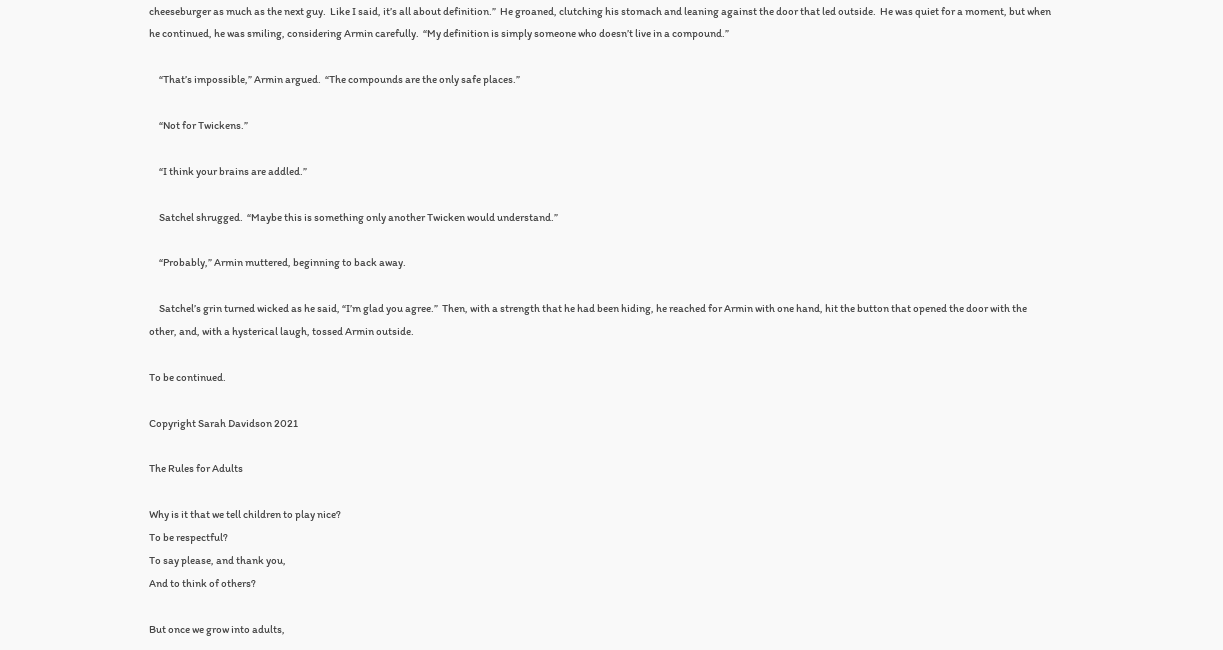cheeseburger as much as the next guy.  Like I said, it’s all about definition.”  He groaned, clutching his stomach and leaning against the door that led outside.  He was quiet for a moment, but when he continued, he was smiling, considering Armin carefully.  “My definition is simply someone who doesn’t live in a compound.”

     “That’s impossible,” Armin argued.  “The compounds are the only safe places.”

     “Not for Twickens.”

     “I think your brains are addled.”

     Satchel shrugged.  “Maybe this is something only another Twicken would understand.”

     “Probably,” Armin muttered, beginning to back away.

     Satchel’s grin turned wicked as he said, “I’m glad you agree.”  Then, with a strength that he had been hiding, he reached for Armin with one hand, hit the button that opened the door with the other, and, with a hysterical laugh, tossed Armin outside.

To be continued.

Copyright Sarah Davidson 2021

The Rules for Adults

Why is it that we tell children to play nice?
To be respectful?
To say please, and thank you,
And to think of others?

But once we grow into adults,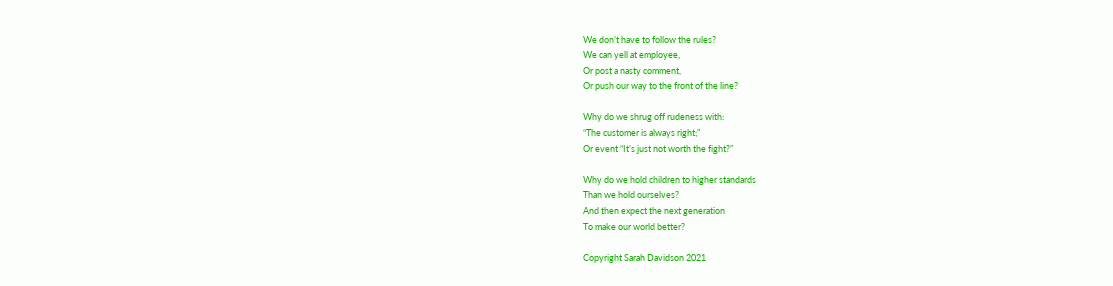We don’t have to follow the rules?
We can yell at employee,
Or post a nasty comment,
Or push our way to the front of the line?

Why do we shrug off rudeness with:
“The customer is always right;”
Or event “It’s just not worth the fight?”

Why do we hold children to higher standards
Than we hold ourselves?
And then expect the next generation
To make our world better?

Copyright Sarah Davidson 2021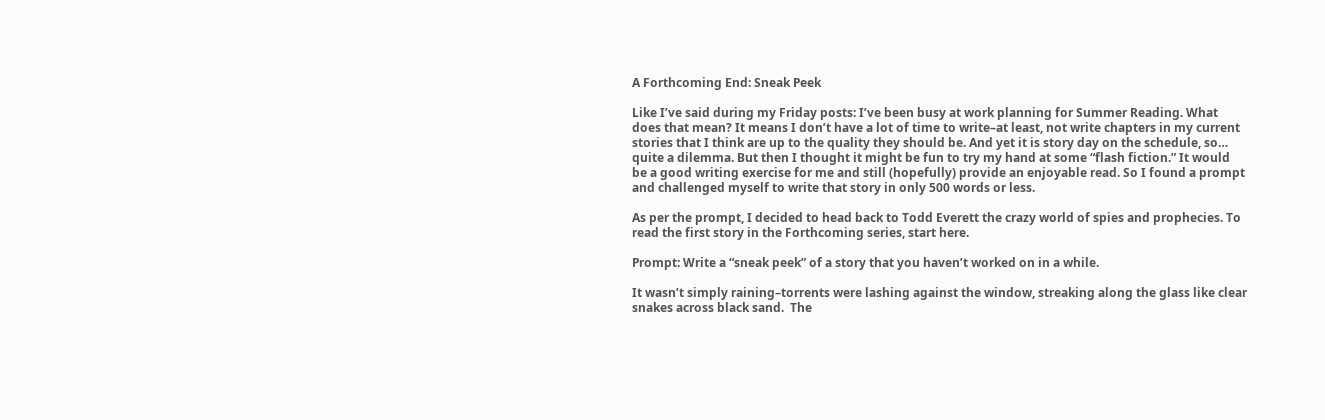A Forthcoming End: Sneak Peek

Like I’ve said during my Friday posts: I’ve been busy at work planning for Summer Reading. What does that mean? It means I don’t have a lot of time to write–at least, not write chapters in my current stories that I think are up to the quality they should be. And yet it is story day on the schedule, so… quite a dilemma. But then I thought it might be fun to try my hand at some “flash fiction.” It would be a good writing exercise for me and still (hopefully) provide an enjoyable read. So I found a prompt and challenged myself to write that story in only 500 words or less.

As per the prompt, I decided to head back to Todd Everett the crazy world of spies and prophecies. To read the first story in the Forthcoming series, start here.

Prompt: Write a “sneak peek” of a story that you haven’t worked on in a while.

It wasn’t simply raining–torrents were lashing against the window, streaking along the glass like clear snakes across black sand.  The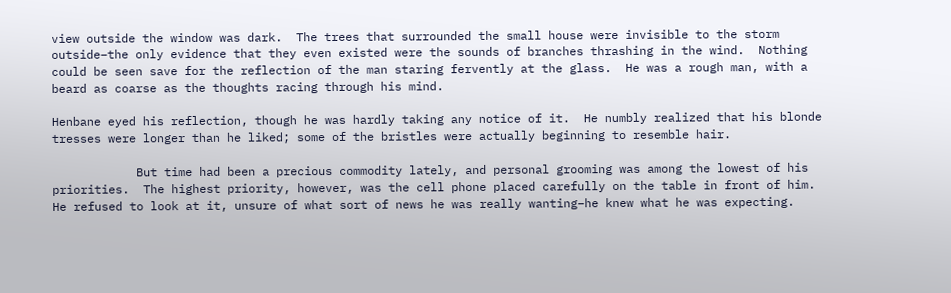view outside the window was dark.  The trees that surrounded the small house were invisible to the storm outside–the only evidence that they even existed were the sounds of branches thrashing in the wind.  Nothing could be seen save for the reflection of the man staring fervently at the glass.  He was a rough man, with a beard as coarse as the thoughts racing through his mind.

Henbane eyed his reflection, though he was hardly taking any notice of it.  He numbly realized that his blonde tresses were longer than he liked; some of the bristles were actually beginning to resemble hair.

            But time had been a precious commodity lately, and personal grooming was among the lowest of his priorities.  The highest priority, however, was the cell phone placed carefully on the table in front of him.  He refused to look at it, unsure of what sort of news he was really wanting–he knew what he was expecting.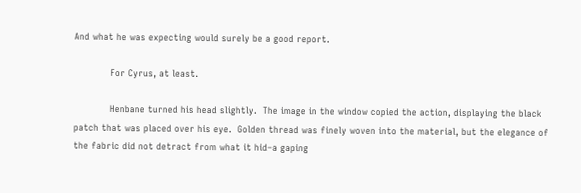And what he was expecting would surely be a good report.

            For Cyrus, at least.

            Henbane turned his head slightly.  The image in the window copied the action, displaying the black patch that was placed over his eye.  Golden thread was finely woven into the material, but the elegance of the fabric did not detract from what it hid–a gaping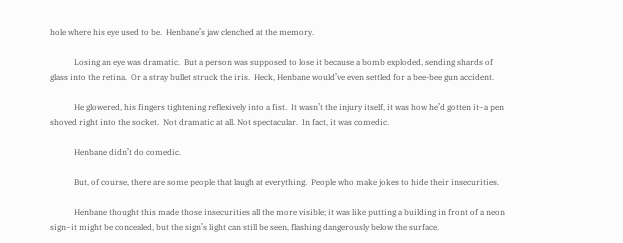hole where his eye used to be.  Henbane’s jaw clenched at the memory.

            Losing an eye was dramatic.  But a person was supposed to lose it because a bomb exploded, sending shards of glass into the retina.  Or a stray bullet struck the iris.  Heck, Henbane would’ve even settled for a bee-bee gun accident.

            He glowered, his fingers tightening reflexively into a fist.  It wasn’t the injury itself, it was how he’d gotten it–a pen shoved right into the socket.  Not dramatic at all. Not spectacular.  In fact, it was comedic.

            Henbane didn’t do comedic.

            But, of course, there are some people that laugh at everything.  People who make jokes to hide their insecurities.

            Henbane thought this made those insecurities all the more visible; it was like putting a building in front of a neon sign–it might be concealed, but the sign’s light can still be seen, flashing dangerously below the surface.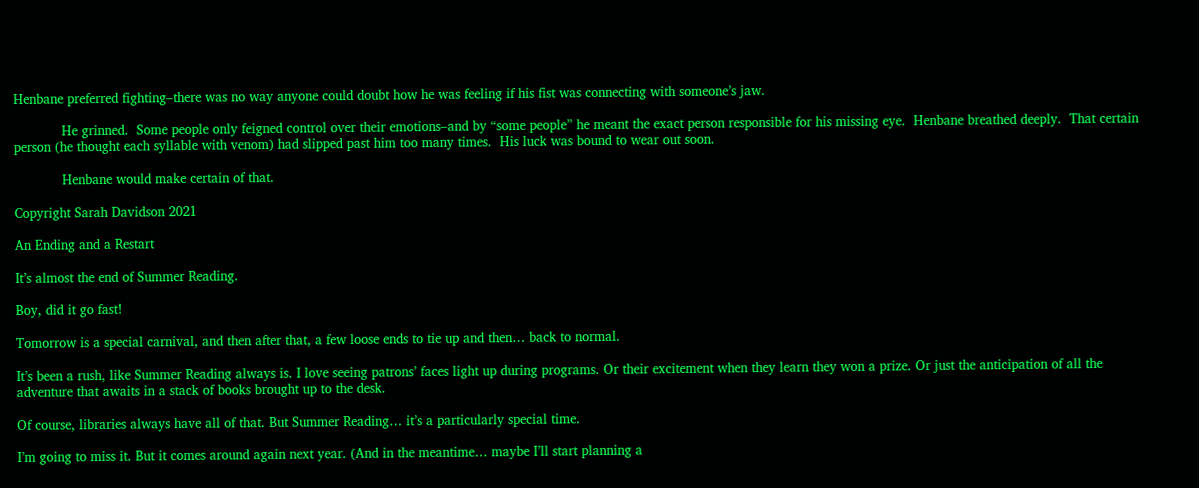Henbane preferred fighting–there was no way anyone could doubt how he was feeling if his fist was connecting with someone’s jaw.

            He grinned.  Some people only feigned control over their emotions–and by “some people” he meant the exact person responsible for his missing eye.  Henbane breathed deeply.  That certain person (he thought each syllable with venom) had slipped past him too many times.  His luck was bound to wear out soon.

            Henbane would make certain of that.

Copyright Sarah Davidson 2021

An Ending and a Restart

It’s almost the end of Summer Reading.

Boy, did it go fast!

Tomorrow is a special carnival, and then after that, a few loose ends to tie up and then… back to normal.

It’s been a rush, like Summer Reading always is. I love seeing patrons’ faces light up during programs. Or their excitement when they learn they won a prize. Or just the anticipation of all the adventure that awaits in a stack of books brought up to the desk.

Of course, libraries always have all of that. But Summer Reading… it’s a particularly special time.

I’m going to miss it. But it comes around again next year. (And in the meantime… maybe I’ll start planning a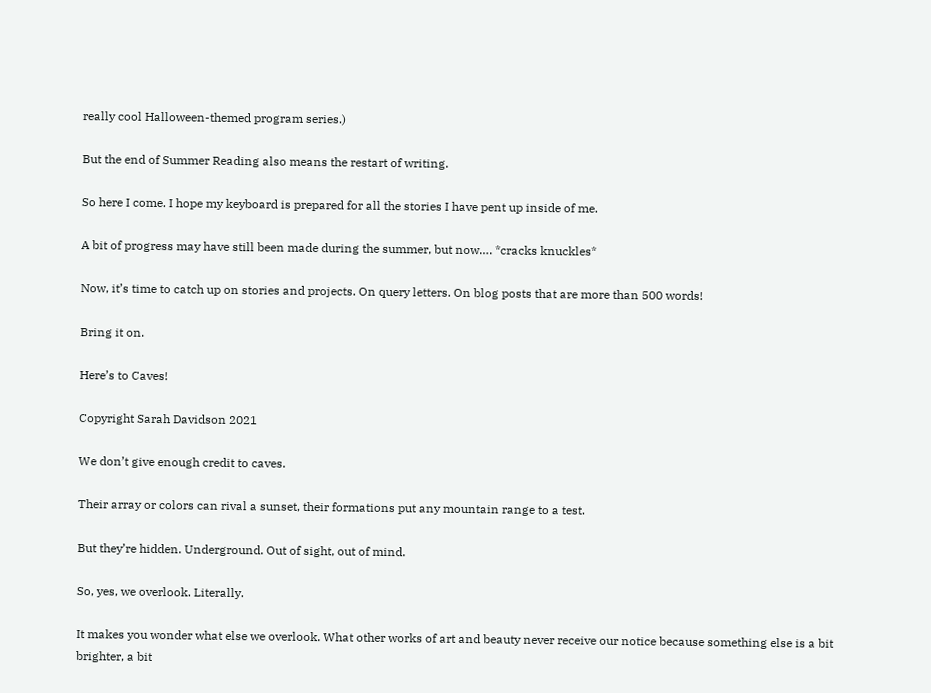really cool Halloween-themed program series.)

But the end of Summer Reading also means the restart of writing.

So here I come. I hope my keyboard is prepared for all the stories I have pent up inside of me.

A bit of progress may have still been made during the summer, but now…. *cracks knuckles*

Now, it’s time to catch up on stories and projects. On query letters. On blog posts that are more than 500 words!

Bring it on.

Here’s to Caves!

Copyright Sarah Davidson 2021

We don’t give enough credit to caves.

Their array or colors can rival a sunset, their formations put any mountain range to a test.

But they’re hidden. Underground. Out of sight, out of mind.

So, yes, we overlook. Literally.

It makes you wonder what else we overlook. What other works of art and beauty never receive our notice because something else is a bit brighter, a bit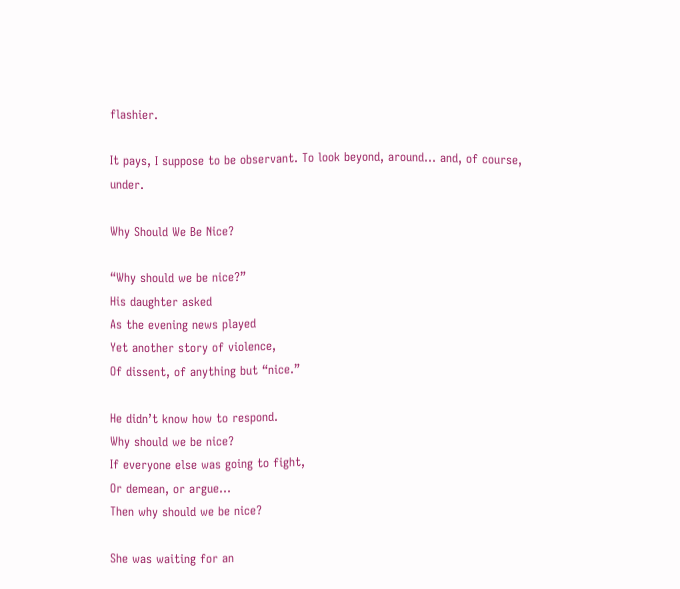flashier.

It pays, I suppose to be observant. To look beyond, around… and, of course, under.

Why Should We Be Nice?

“Why should we be nice?”
His daughter asked
As the evening news played
Yet another story of violence,
Of dissent, of anything but “nice.”

He didn’t know how to respond.
Why should we be nice?
If everyone else was going to fight,
Or demean, or argue…
Then why should we be nice?

She was waiting for an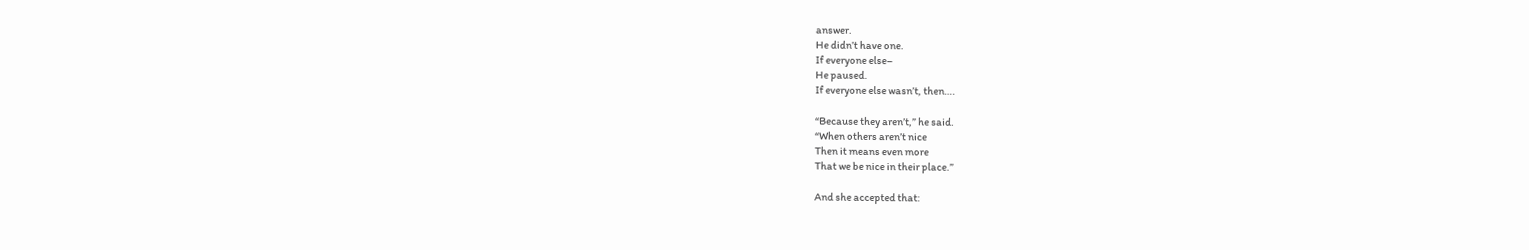answer.
He didn’t have one.
If everyone else–
He paused.
If everyone else wasn’t, then….

“Because they aren’t,” he said.
“When others aren’t nice
Then it means even more
That we be nice in their place.”

And she accepted that: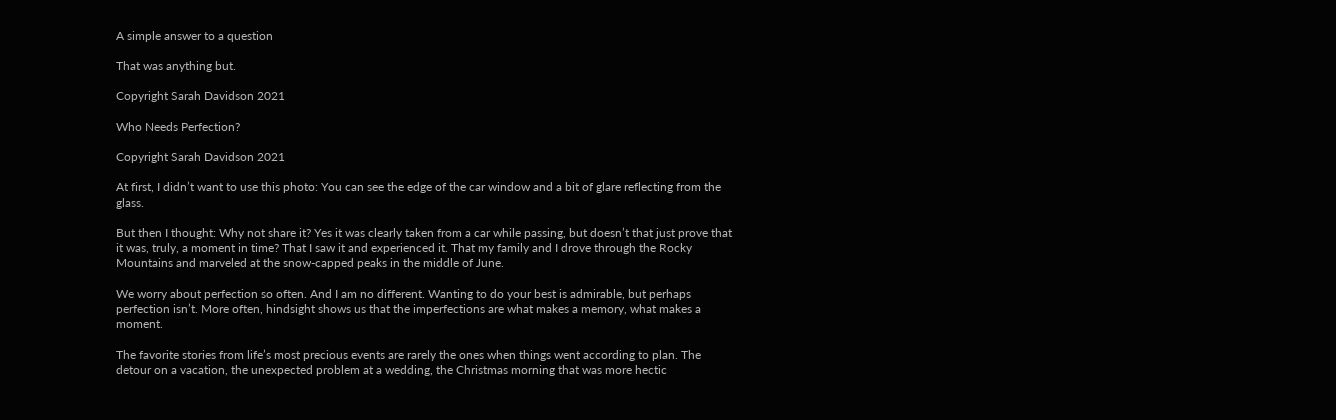A simple answer to a question

That was anything but.

Copyright Sarah Davidson 2021

Who Needs Perfection?

Copyright Sarah Davidson 2021

At first, I didn’t want to use this photo: You can see the edge of the car window and a bit of glare reflecting from the glass.

But then I thought: Why not share it? Yes it was clearly taken from a car while passing, but doesn’t that just prove that it was, truly, a moment in time? That I saw it and experienced it. That my family and I drove through the Rocky Mountains and marveled at the snow-capped peaks in the middle of June.

We worry about perfection so often. And I am no different. Wanting to do your best is admirable, but perhaps perfection isn’t. More often, hindsight shows us that the imperfections are what makes a memory, what makes a moment.

The favorite stories from life’s most precious events are rarely the ones when things went according to plan. The detour on a vacation, the unexpected problem at a wedding, the Christmas morning that was more hectic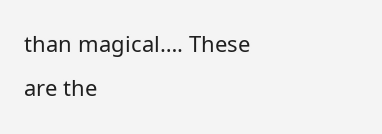than magical…. These are the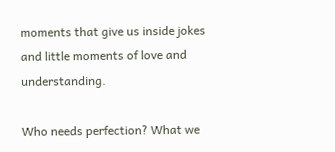moments that give us inside jokes and little moments of love and understanding.

Who needs perfection? What we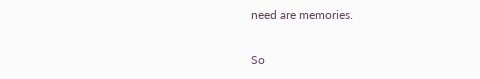need are memories.

So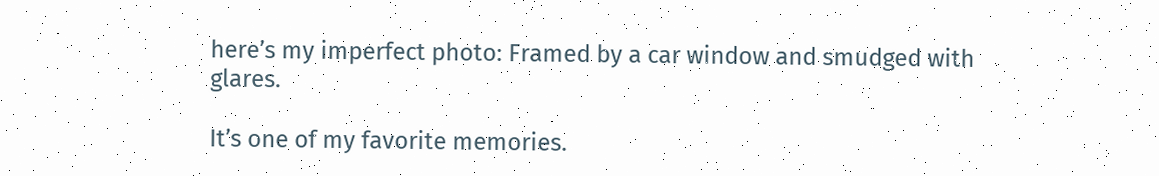here’s my imperfect photo: Framed by a car window and smudged with glares.

It’s one of my favorite memories.